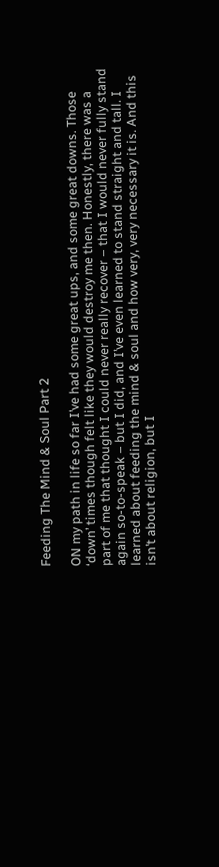Feeding The Mind & Soul Part 2

ON my path in life so far I’ve had some great ups, and some great downs. Those ‘down’ times though felt like they would destroy me then. Honestly, there was a part of me that thought I could never really recover – that I would never fully stand again so-to-speak – but I did, and I’ve even learned to stand straight and tall. I learned about feeding the mind & soul and how very, very necessary it is. And this isn’t about religion, but I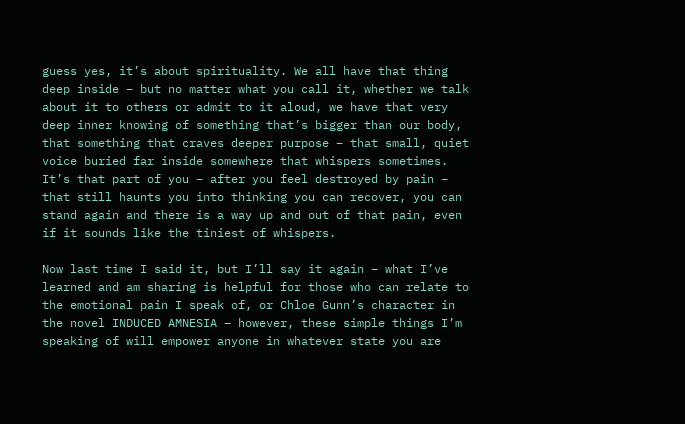guess yes, it’s about spirituality. We all have that thing deep inside – but no matter what you call it, whether we talk about it to others or admit to it aloud, we have that very deep inner knowing of something that’s bigger than our body, that something that craves deeper purpose – that small, quiet voice buried far inside somewhere that whispers sometimes. It’s that part of you – after you feel destroyed by pain – that still haunts you into thinking you can recover, you can stand again and there is a way up and out of that pain, even if it sounds like the tiniest of whispers.

Now last time I said it, but I’ll say it again – what I’ve learned and am sharing is helpful for those who can relate to the emotional pain I speak of, or Chloe Gunn’s character in the novel INDUCED AMNESIA – however, these simple things I’m speaking of will empower anyone in whatever state you are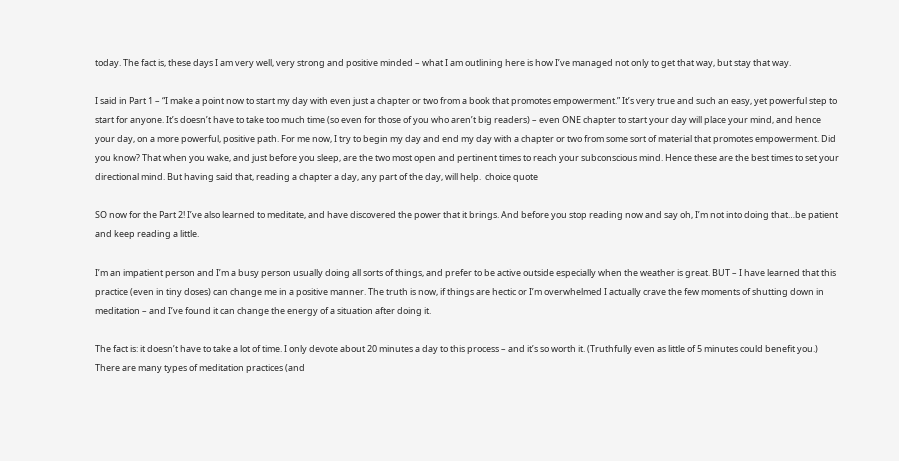today. The fact is, these days I am very well, very strong and positive minded – what I am outlining here is how I’ve managed not only to get that way, but stay that way.

I said in Part 1 – “I make a point now to start my day with even just a chapter or two from a book that promotes empowerment.” It’s very true and such an easy, yet powerful step to start for anyone. It’s doesn’t have to take too much time (so even for those of you who aren’t big readers) – even ONE chapter to start your day will place your mind, and hence your day, on a more powerful, positive path. For me now, I try to begin my day and end my day with a chapter or two from some sort of material that promotes empowerment. Did you know? That when you wake, and just before you sleep, are the two most open and pertinent times to reach your subconscious mind. Hence these are the best times to set your directional mind. But having said that, reading a chapter a day, any part of the day, will help.  choice quote

SO now for the Part 2! I’ve also learned to meditate, and have discovered the power that it brings. And before you stop reading now and say oh, I’m not into doing that…be patient and keep reading a little.

I’m an impatient person and I’m a busy person usually doing all sorts of things, and prefer to be active outside especially when the weather is great. BUT – I have learned that this practice (even in tiny doses) can change me in a positive manner. The truth is now, if things are hectic or I’m overwhelmed I actually crave the few moments of shutting down in meditation – and I’ve found it can change the energy of a situation after doing it.

The fact is: it doesn’t have to take a lot of time. I only devote about 20 minutes a day to this process – and it’s so worth it. (Truthfully even as little of 5 minutes could benefit you.) There are many types of meditation practices (and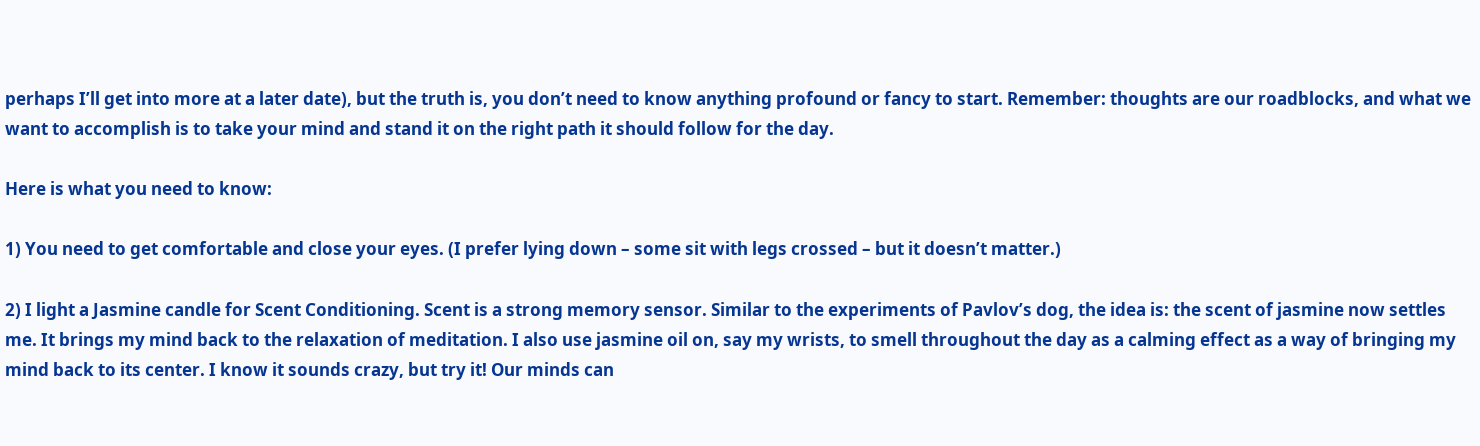perhaps I’ll get into more at a later date), but the truth is, you don’t need to know anything profound or fancy to start. Remember: thoughts are our roadblocks, and what we want to accomplish is to take your mind and stand it on the right path it should follow for the day.

Here is what you need to know:

1) You need to get comfortable and close your eyes. (I prefer lying down – some sit with legs crossed – but it doesn’t matter.)

2) I light a Jasmine candle for Scent Conditioning. Scent is a strong memory sensor. Similar to the experiments of Pavlov’s dog, the idea is: the scent of jasmine now settles me. It brings my mind back to the relaxation of meditation. I also use jasmine oil on, say my wrists, to smell throughout the day as a calming effect as a way of bringing my mind back to its center. I know it sounds crazy, but try it! Our minds can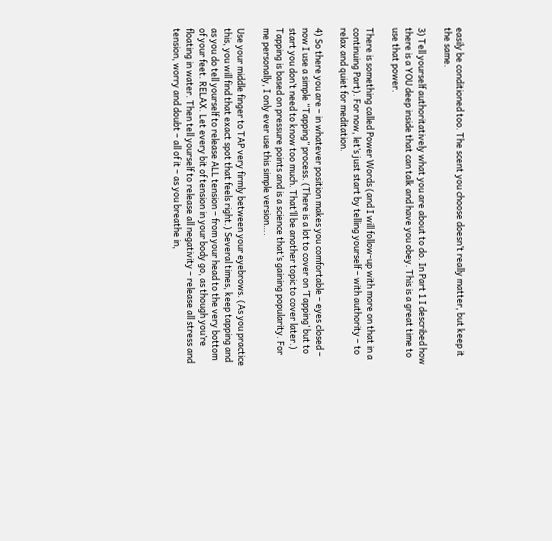easily be conditioned too. The scent you choose doesn’t really matter, but keep it the same.

3) Tell yourself authoritatively what you are about to do. In Part 1 I described how there is a YOU deep inside that can talk and have you obey. This is a great time to use that power.

There is something called Power Words (and I will follow-up with more on that in a continuing Part). For now, let’s just start by telling yourself – with authority – to relax and quiet for meditation.

4) So there you are – in whatever position makes you comfortable – eyes closed – now I use a simple “Tapping” process. (There is a lot to cover on ‘Tapping’ but to start you don’t need to know too much. That’ll be another topic to cover later.) Tapping is based on pressure points and is a science that’s gaining popularity. For me personally, I only ever use this simple version….

Use your middle finger to TAP very firmly between your eyebrows. (As you practice this, you will find that exact spot that feels right.) Several times, keep tapping and as you do tell yourself to release ALL tension – from your head to the very bottom of your feet. RELAX. Let every bit of tension in your body go, as though you’re floating in water. Then tell yourself to release all negativity – release all stress and tension, worry and doubt – all of it – as you breathe in,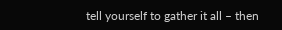tell yourself to gather it all – then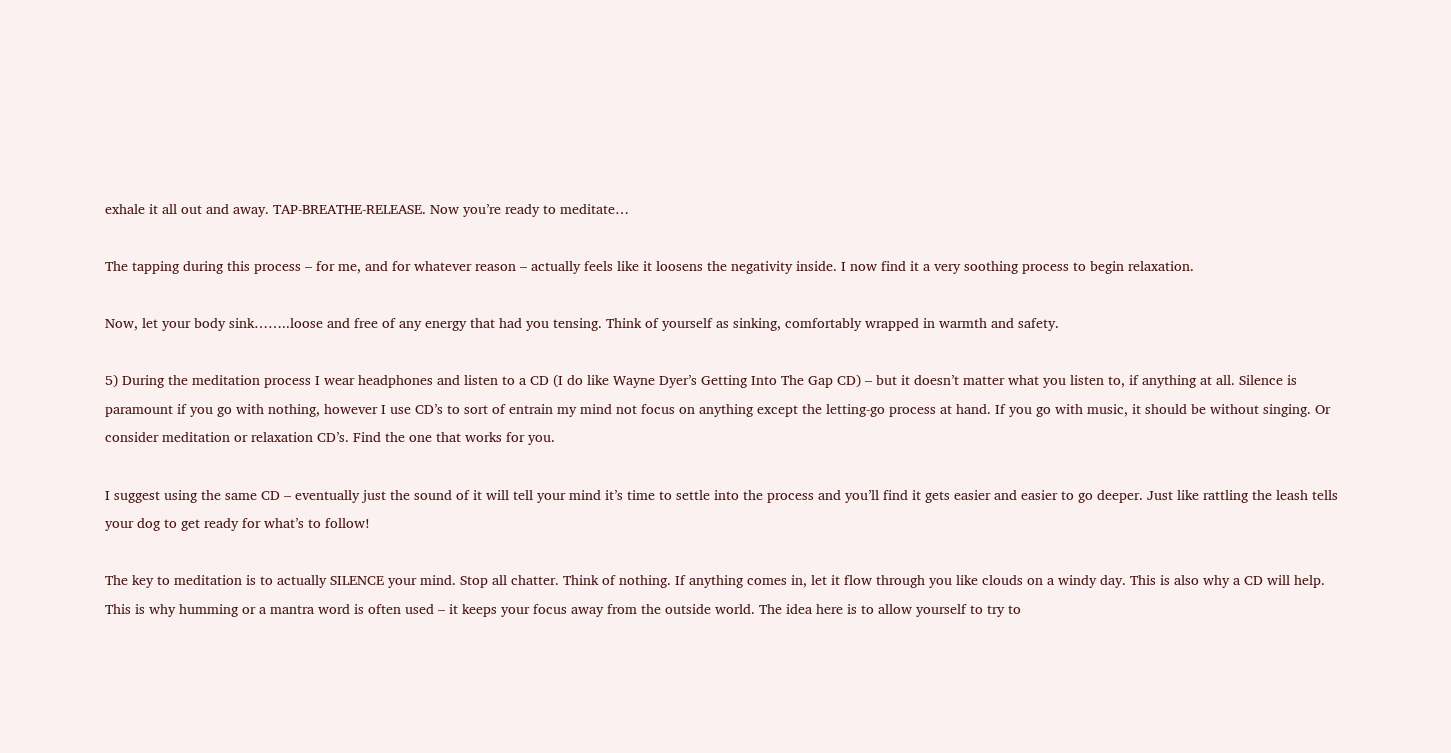exhale it all out and away. TAP-BREATHE-RELEASE. Now you’re ready to meditate…

The tapping during this process – for me, and for whatever reason – actually feels like it loosens the negativity inside. I now find it a very soothing process to begin relaxation.

Now, let your body sink……..loose and free of any energy that had you tensing. Think of yourself as sinking, comfortably wrapped in warmth and safety.

5) During the meditation process I wear headphones and listen to a CD (I do like Wayne Dyer’s Getting Into The Gap CD) – but it doesn’t matter what you listen to, if anything at all. Silence is paramount if you go with nothing, however I use CD’s to sort of entrain my mind not focus on anything except the letting-go process at hand. If you go with music, it should be without singing. Or consider meditation or relaxation CD’s. Find the one that works for you.

I suggest using the same CD – eventually just the sound of it will tell your mind it’s time to settle into the process and you’ll find it gets easier and easier to go deeper. Just like rattling the leash tells your dog to get ready for what’s to follow!

The key to meditation is to actually SILENCE your mind. Stop all chatter. Think of nothing. If anything comes in, let it flow through you like clouds on a windy day. This is also why a CD will help. This is why humming or a mantra word is often used – it keeps your focus away from the outside world. The idea here is to allow yourself to try to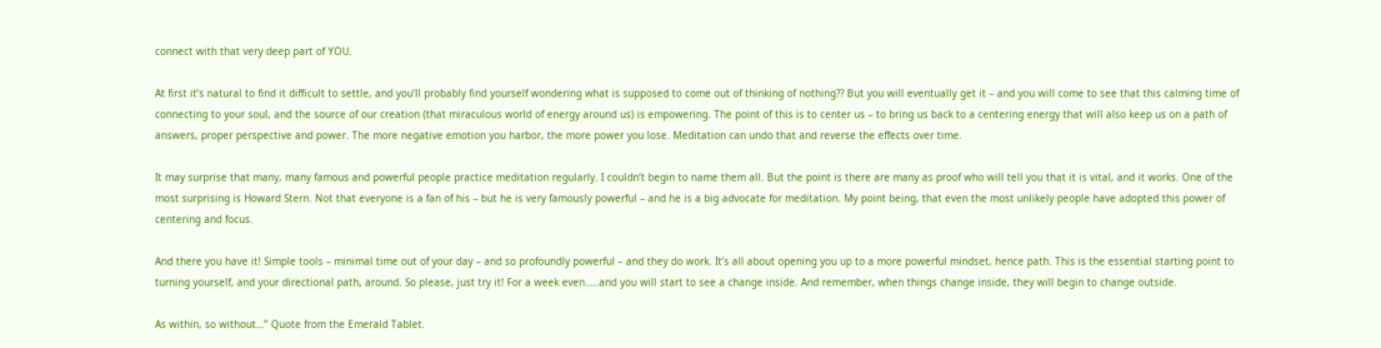connect with that very deep part of YOU.

At first it’s natural to find it difficult to settle, and you’ll probably find yourself wondering what is supposed to come out of thinking of nothing?? But you will eventually get it – and you will come to see that this calming time of connecting to your soul, and the source of our creation (that miraculous world of energy around us) is empowering. The point of this is to center us – to bring us back to a centering energy that will also keep us on a path of answers, proper perspective and power. The more negative emotion you harbor, the more power you lose. Meditation can undo that and reverse the effects over time.

It may surprise that many, many famous and powerful people practice meditation regularly. I couldn’t begin to name them all. But the point is there are many as proof who will tell you that it is vital, and it works. One of the most surprising is Howard Stern. Not that everyone is a fan of his – but he is very famously powerful – and he is a big advocate for meditation. My point being, that even the most unlikely people have adopted this power of centering and focus.

And there you have it! Simple tools – minimal time out of your day – and so profoundly powerful – and they do work. It’s all about opening you up to a more powerful mindset, hence path. This is the essential starting point to turning yourself, and your directional path, around. So please, just try it! For a week even…..and you will start to see a change inside. And remember, when things change inside, they will begin to change outside.

As within, so without…” Quote from the Emerald Tablet.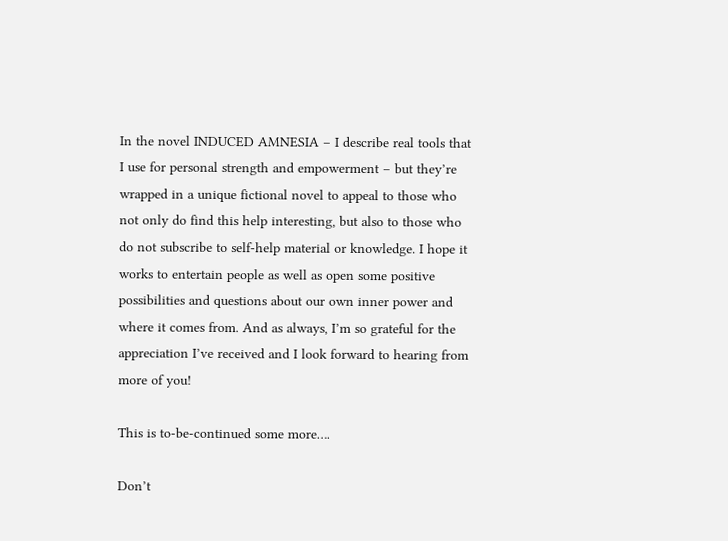In the novel INDUCED AMNESIA – I describe real tools that I use for personal strength and empowerment – but they’re wrapped in a unique fictional novel to appeal to those who not only do find this help interesting, but also to those who do not subscribe to self-help material or knowledge. I hope it works to entertain people as well as open some positive possibilities and questions about our own inner power and where it comes from. And as always, I’m so grateful for the appreciation I’ve received and I look forward to hearing from more of you!

This is to-be-continued some more….

Don’t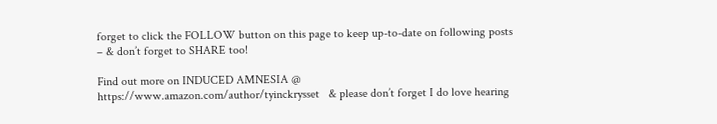forget to click the FOLLOW button on this page to keep up-to-date on following posts – & don’t forget to SHARE too!

Find out more on INDUCED AMNESIA @ https://www.amazon.com/author/tyinckrysset   & please don’t forget I do love hearing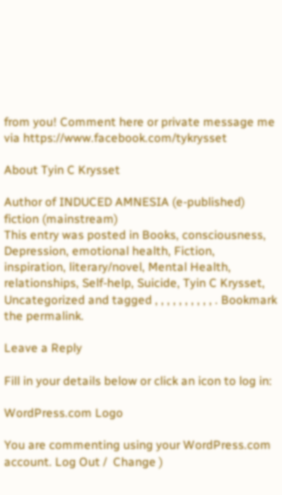from you! Comment here or private message me via https://www.facebook.com/tykrysset

About Tyin C Krysset

Author of INDUCED AMNESIA (e-published) fiction (mainstream)
This entry was posted in Books, consciousness, Depression, emotional health, Fiction, inspiration, literary/novel, Mental Health, relationships, Self-help, Suicide, Tyin C Krysset, Uncategorized and tagged , , , , , , , , , , . Bookmark the permalink.

Leave a Reply

Fill in your details below or click an icon to log in:

WordPress.com Logo

You are commenting using your WordPress.com account. Log Out /  Change )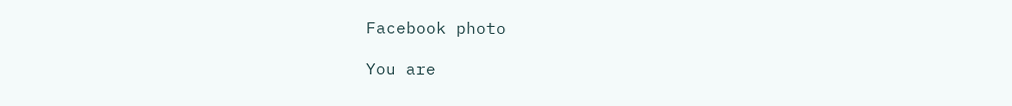Facebook photo

You are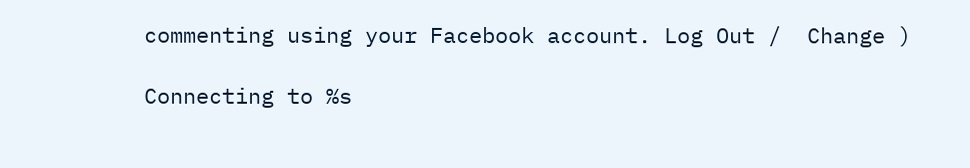commenting using your Facebook account. Log Out /  Change )

Connecting to %s